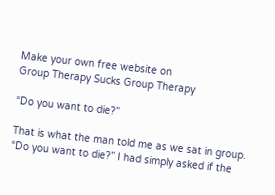Make your own free website on
Group Therapy Sucks Group Therapy

“Do you want to die?”

That is what the man told me as we sat in group. “Do you want to die?” I had simply asked if the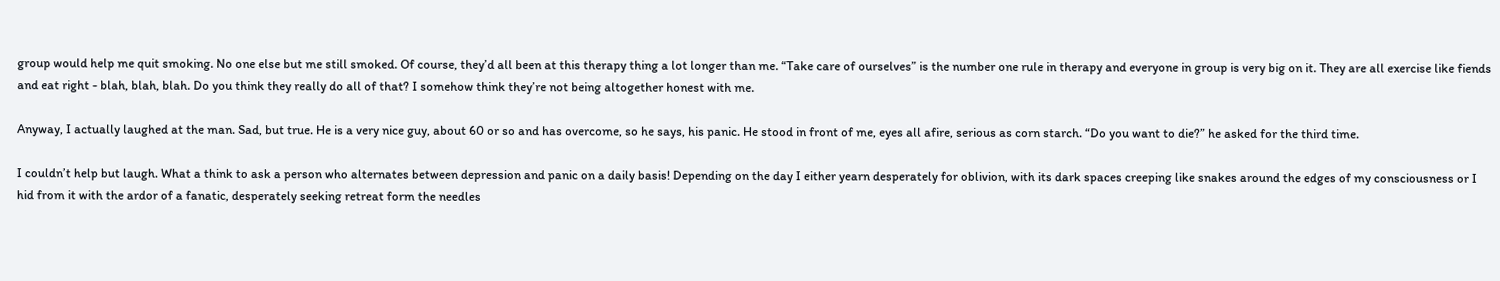group would help me quit smoking. No one else but me still smoked. Of course, they’d all been at this therapy thing a lot longer than me. “Take care of ourselves” is the number one rule in therapy and everyone in group is very big on it. They are all exercise like fiends and eat right - blah, blah, blah. Do you think they really do all of that? I somehow think they’re not being altogether honest with me.

Anyway, I actually laughed at the man. Sad, but true. He is a very nice guy, about 60 or so and has overcome, so he says, his panic. He stood in front of me, eyes all afire, serious as corn starch. “Do you want to die?” he asked for the third time.

I couldn’t help but laugh. What a think to ask a person who alternates between depression and panic on a daily basis! Depending on the day I either yearn desperately for oblivion, with its dark spaces creeping like snakes around the edges of my consciousness or I hid from it with the ardor of a fanatic, desperately seeking retreat form the needles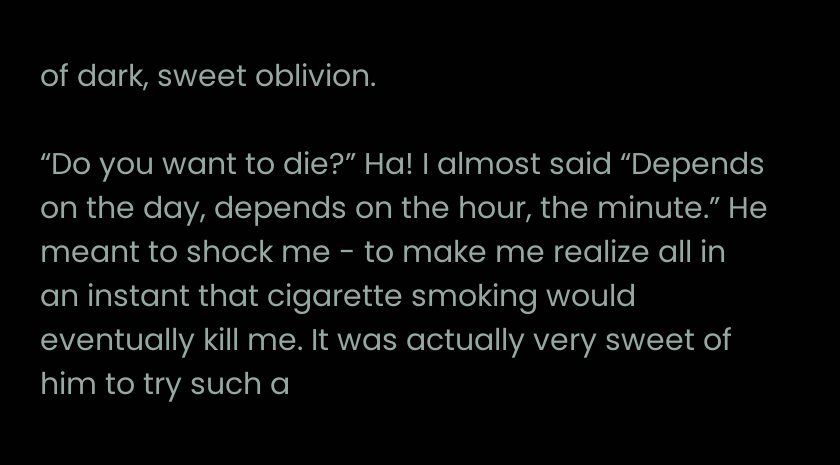of dark, sweet oblivion.

“Do you want to die?” Ha! I almost said “Depends on the day, depends on the hour, the minute.” He meant to shock me - to make me realize all in an instant that cigarette smoking would eventually kill me. It was actually very sweet of him to try such a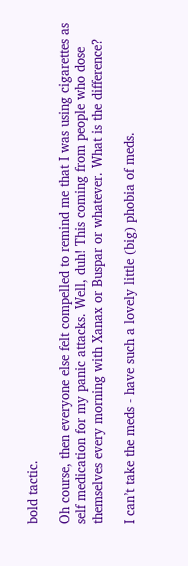bold tactic.

Oh course, then everyone else felt compelled to remind me that I was using cigarettes as self medication for my panic attacks. Well, duh! This coming from people who dose themselves every morning with Xanax or Buspar or whatever. What is the difference?

I can’t take the meds - have such a lovely little (big) phobia of meds.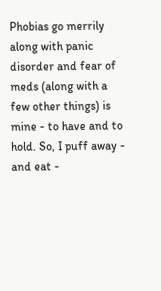Phobias go merrily along with panic disorder and fear of meds (along with a few other things) is mine - to have and to hold. So, I puff away - and eat -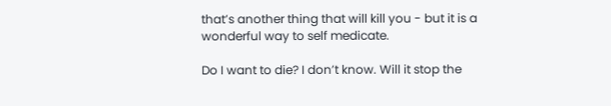that’s another thing that will kill you - but it is a wonderful way to self medicate.

Do I want to die? I don’t know. Will it stop the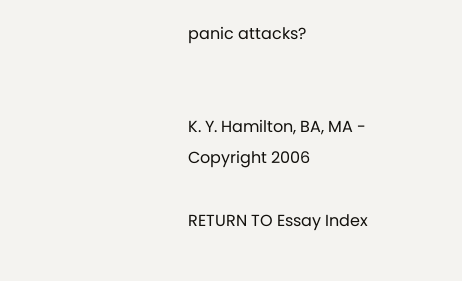panic attacks?


K. Y. Hamilton, BA, MA - Copyright 2006

RETURN TO Essay Index